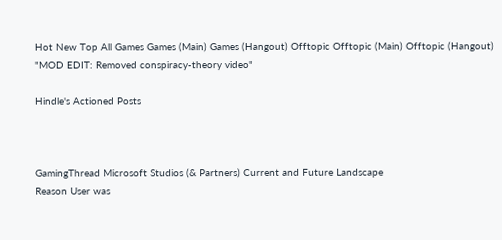Hot New Top All Games Games (Main) Games (Hangout) Offtopic Offtopic (Main) Offtopic (Hangout)
"MOD EDIT: Removed conspiracy-theory video"

Hindle's Actioned Posts



GamingThread Microsoft Studios (& Partners) Current and Future Landscape
Reason User was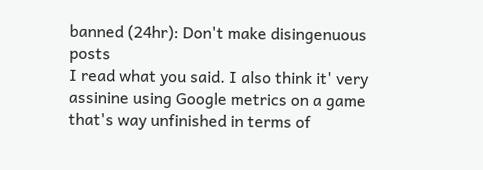banned (24hr): Don't make disingenuous posts
I read what you said. I also think it' very assinine using Google metrics on a game that's way unfinished in terms of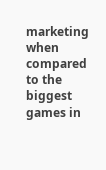marketing when compared to the biggest games in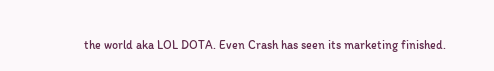the world aka LOL DOTA. Even Crash has seen its marketing finished.